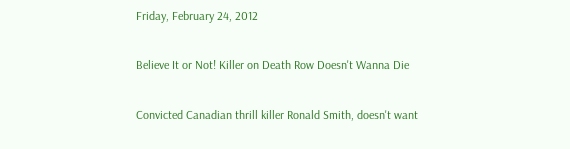Friday, February 24, 2012

Believe It or Not! Killer on Death Row Doesn't Wanna Die

Convicted Canadian thrill killer Ronald Smith, doesn't want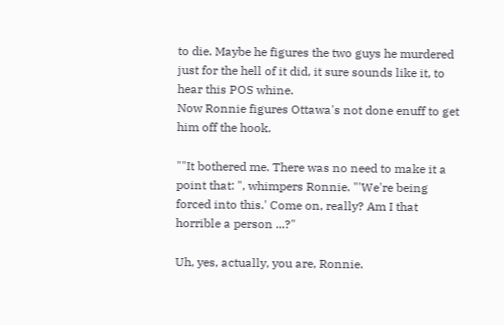to die. Maybe he figures the two guys he murdered just for the hell of it did, it sure sounds like it, to hear this POS whine.
Now Ronnie figures Ottawa's not done enuff to get him off the hook.

""It bothered me. There was no need to make it a point that: ", whimpers Ronnie. "'We're being forced into this.' Come on, really? Am I that horrible a person ...?"

Uh, yes, actually, you are, Ronnie.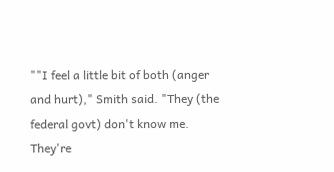""I feel a little bit of both (anger and hurt)," Smith said. "They (the federal govt) don't know me. They're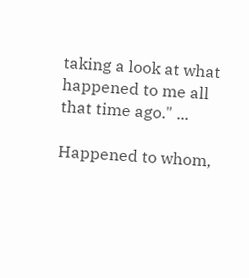taking a look at what happened to me all that time ago." ...

Happened to whom,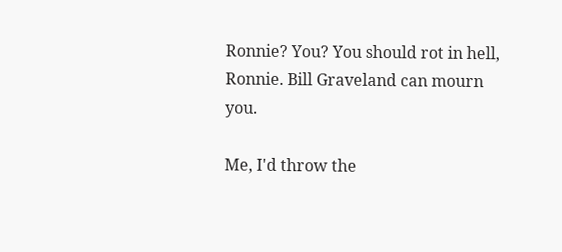Ronnie? You? You should rot in hell, Ronnie. Bill Graveland can mourn you.

Me, I'd throw the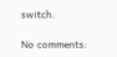switch.

No comments: